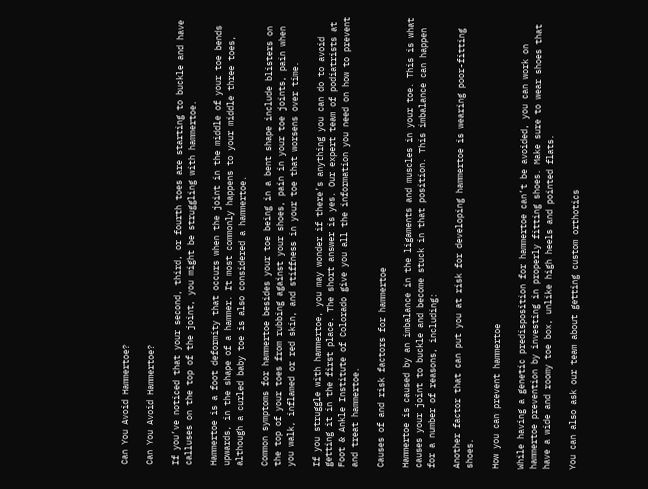Can You Avoid Hammertoe?

Can You Avoid Hammertoe?

If you’ve noticed that your second, third, or fourth toes are starting to buckle and have calluses on the top of the joint, you might be struggling with hammertoe.

Hammertoe is a foot deformity that occurs when the joint in the middle of your toe bends upwards, in the shape of a hammer. It most commonly happens to your middle three toes, although a curled baby toe is also considered a hammertoe.

Common symptoms for hammertoe besides your toe being in a bent shape include blisters on the top of your toes from rubbing against your shoes, pain in your toe joints, pain when you walk, inflamed or red skin, and stiffness in your toe that worsens over time.

If you struggle with hammertoe, you may wonder if there’s anything you can do to avoid getting it in the first place. The short answer is yes. Our expert team of podiatrists at Foot & Ankle Institute of Colorado give you all the information you need on how to prevent and treat hammertoe.

Causes of and risk factors for hammertoe

Hammertoe is caused by an imbalance in the ligaments and muscles in your toe. This is what causes your joint to buckle and become stuck in that position. This imbalance can happen for a number of reasons, including:

Another factor that can put you at risk for developing hammertoe is wearing poor-fitting shoes.

How you can prevent hammertoe

While having a genetic predisposition for hammertoe can’t be avoided, you can work on hammertoe prevention by investing in properly fitting shoes. Make sure to wear shoes that have a wide and roomy toe box, unlike high heels and pointed flats.

You can also ask our team about getting custom orthotics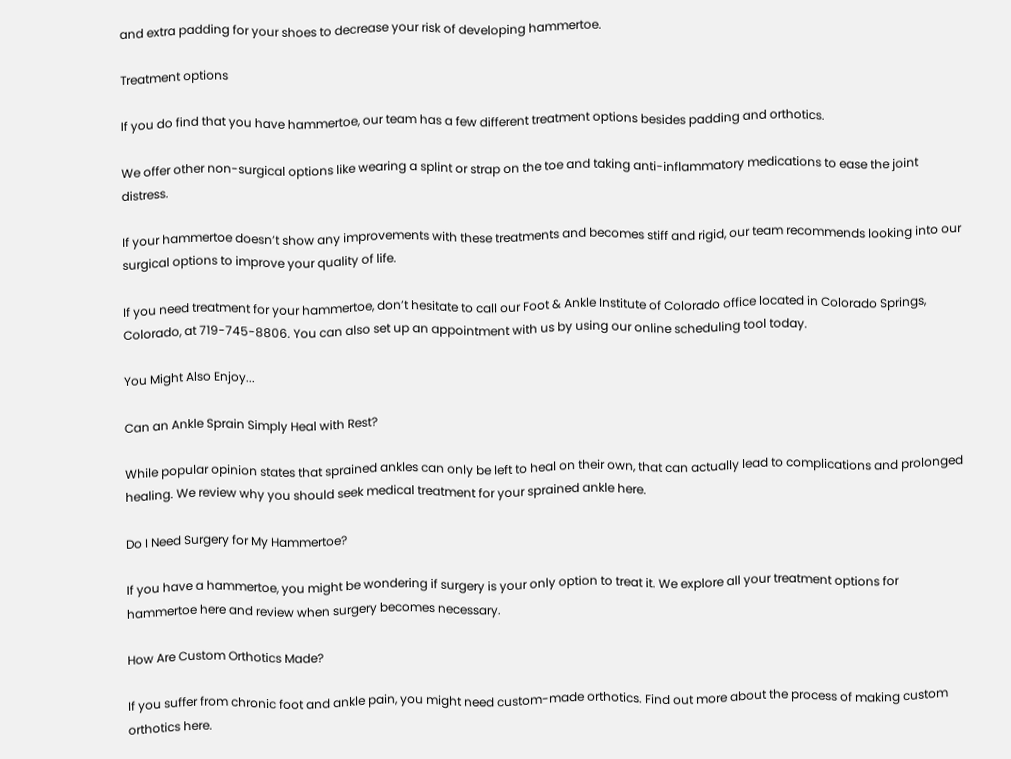and extra padding for your shoes to decrease your risk of developing hammertoe.

Treatment options

If you do find that you have hammertoe, our team has a few different treatment options besides padding and orthotics.

We offer other non-surgical options like wearing a splint or strap on the toe and taking anti-inflammatory medications to ease the joint distress.

If your hammertoe doesn’t show any improvements with these treatments and becomes stiff and rigid, our team recommends looking into our surgical options to improve your quality of life.

If you need treatment for your hammertoe, don’t hesitate to call our Foot & Ankle Institute of Colorado office located in Colorado Springs, Colorado, at 719-745-8806. You can also set up an appointment with us by using our online scheduling tool today.

You Might Also Enjoy...

Can an Ankle Sprain Simply Heal with Rest?

While popular opinion states that sprained ankles can only be left to heal on their own, that can actually lead to complications and prolonged healing. We review why you should seek medical treatment for your sprained ankle here.

Do I Need Surgery for My Hammertoe?

If you have a hammertoe, you might be wondering if surgery is your only option to treat it. We explore all your treatment options for hammertoe here and review when surgery becomes necessary.

How Are Custom Orthotics Made?

If you suffer from chronic foot and ankle pain, you might need custom-made orthotics. Find out more about the process of making custom orthotics here.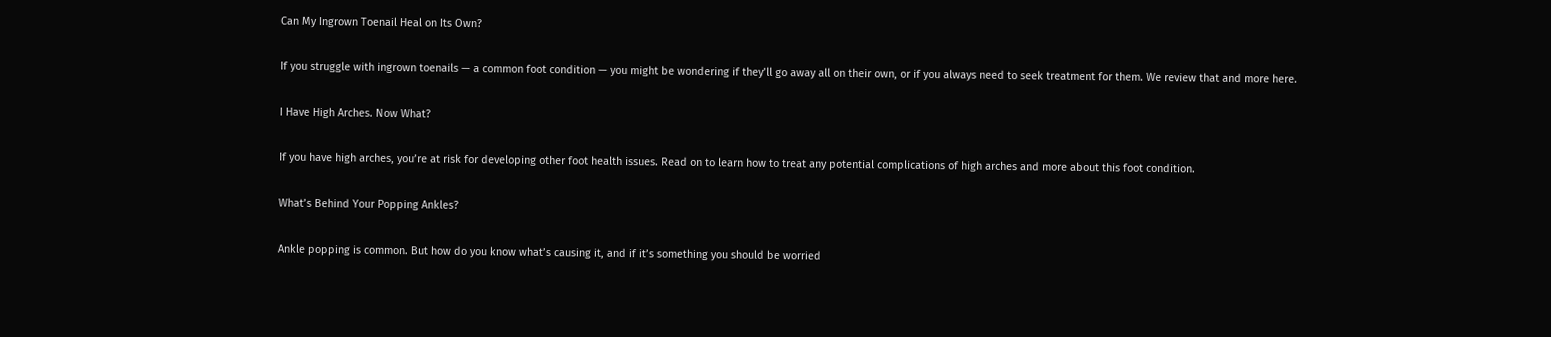Can My Ingrown Toenail Heal on Its Own?

If you struggle with ingrown toenails — a common foot condition — you might be wondering if they’ll go away all on their own, or if you always need to seek treatment for them. We review that and more here.

I Have High Arches. Now What?

If you have high arches, you’re at risk for developing other foot health issues. Read on to learn how to treat any potential complications of high arches and more about this foot condition.

What’s Behind Your Popping Ankles?

Ankle popping is common. But how do you know what’s causing it, and if it’s something you should be worried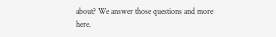about? We answer those questions and more here.